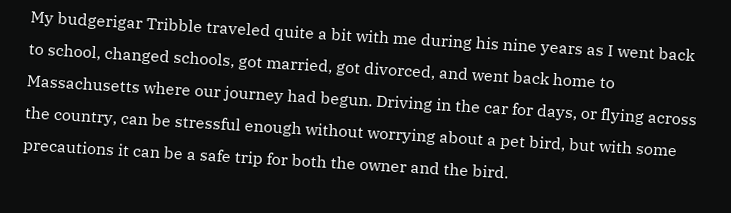My budgerigar Tribble traveled quite a bit with me during his nine years as I went back to school, changed schools, got married, got divorced, and went back home to Massachusetts where our journey had begun. Driving in the car for days, or flying across the country, can be stressful enough without worrying about a pet bird, but with some precautions it can be a safe trip for both the owner and the bird.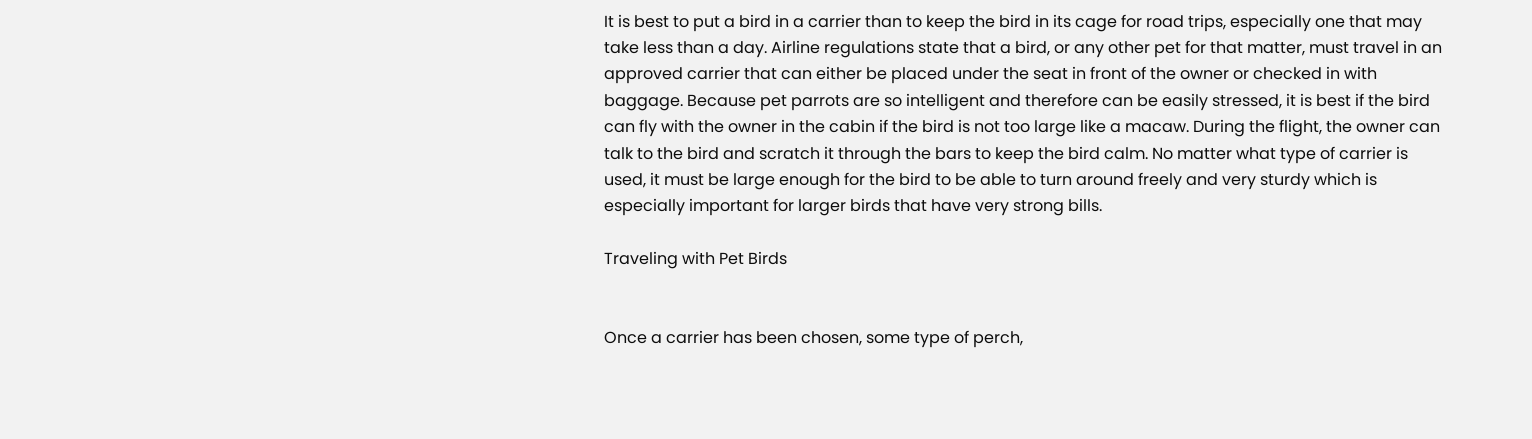It is best to put a bird in a carrier than to keep the bird in its cage for road trips, especially one that may take less than a day. Airline regulations state that a bird, or any other pet for that matter, must travel in an approved carrier that can either be placed under the seat in front of the owner or checked in with baggage. Because pet parrots are so intelligent and therefore can be easily stressed, it is best if the bird can fly with the owner in the cabin if the bird is not too large like a macaw. During the flight, the owner can talk to the bird and scratch it through the bars to keep the bird calm. No matter what type of carrier is used, it must be large enough for the bird to be able to turn around freely and very sturdy which is especially important for larger birds that have very strong bills.

Traveling with Pet Birds


Once a carrier has been chosen, some type of perch,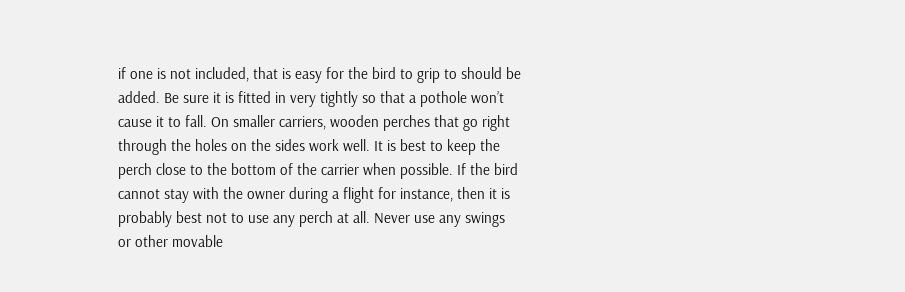if one is not included, that is easy for the bird to grip to should be added. Be sure it is fitted in very tightly so that a pothole won’t cause it to fall. On smaller carriers, wooden perches that go right through the holes on the sides work well. It is best to keep the perch close to the bottom of the carrier when possible. If the bird cannot stay with the owner during a flight for instance, then it is probably best not to use any perch at all. Never use any swings or other movable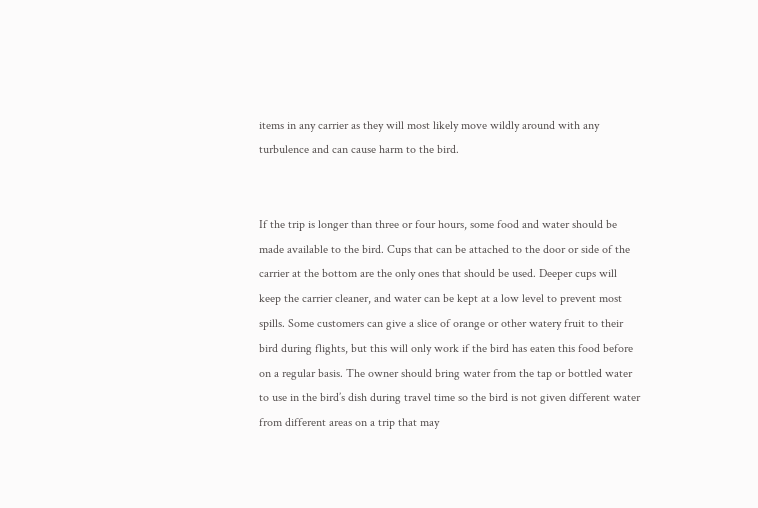items in any carrier as they will most likely move wildly around with any turbulence and can cause harm to the bird.


If the trip is longer than three or four hours, some food and water should be made available to the bird. Cups that can be attached to the door or side of the carrier at the bottom are the only ones that should be used. Deeper cups will keep the carrier cleaner, and water can be kept at a low level to prevent most spills. Some customers can give a slice of orange or other watery fruit to their bird during flights, but this will only work if the bird has eaten this food before on a regular basis. The owner should bring water from the tap or bottled water to use in the bird’s dish during travel time so the bird is not given different water from different areas on a trip that may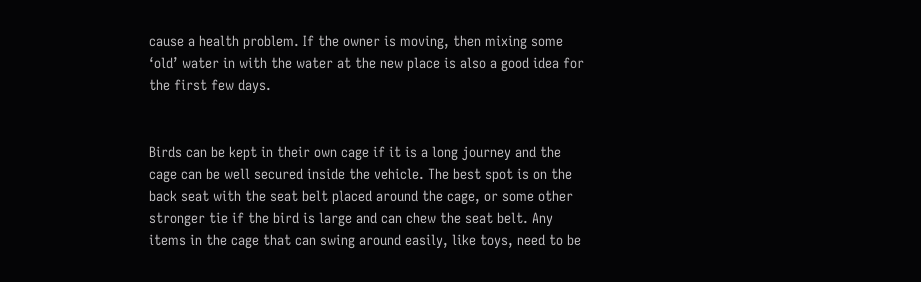cause a health problem. If the owner is moving, then mixing some ‘old’ water in with the water at the new place is also a good idea for the first few days.


Birds can be kept in their own cage if it is a long journey and the cage can be well secured inside the vehicle. The best spot is on the back seat with the seat belt placed around the cage, or some other stronger tie if the bird is large and can chew the seat belt. Any items in the cage that can swing around easily, like toys, need to be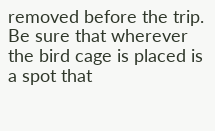removed before the trip. Be sure that wherever the bird cage is placed is a spot that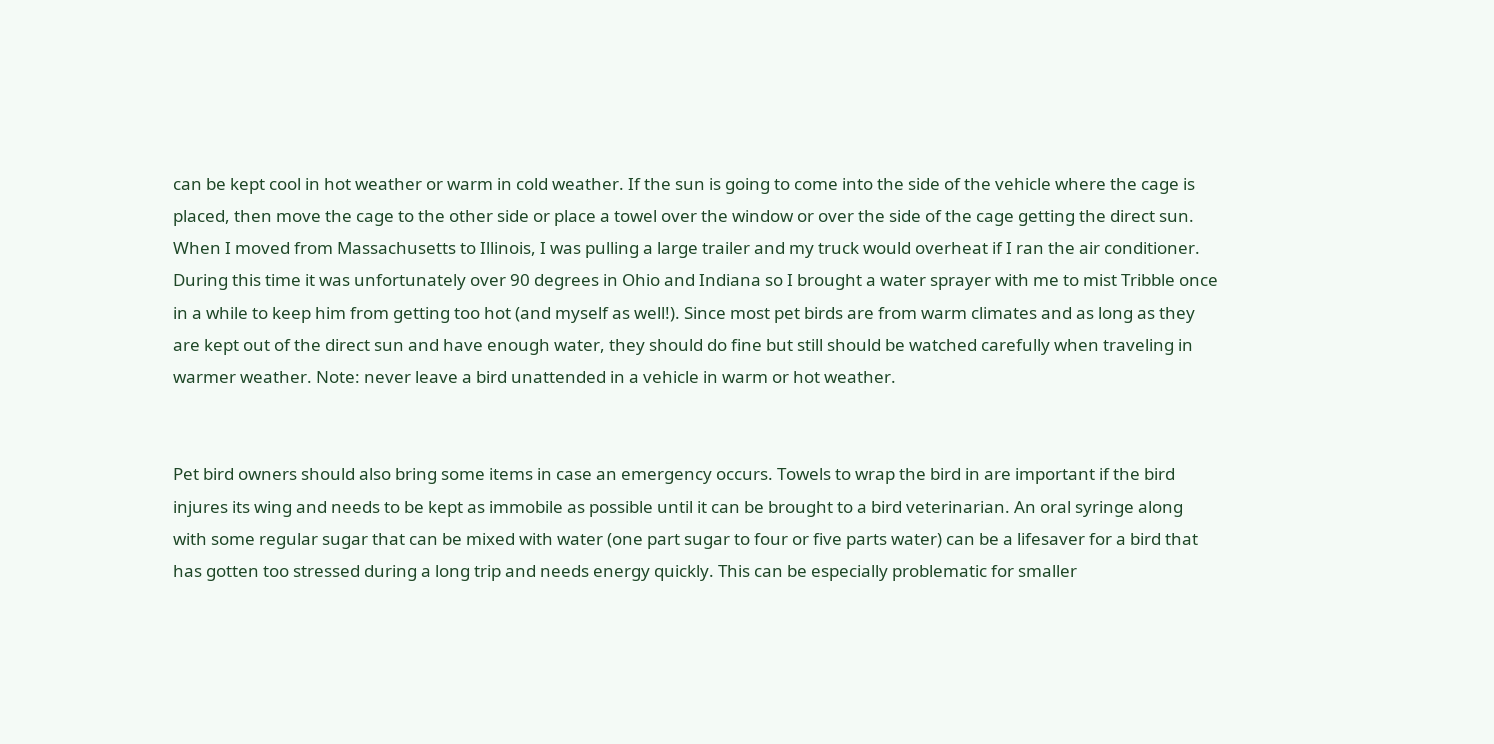can be kept cool in hot weather or warm in cold weather. If the sun is going to come into the side of the vehicle where the cage is placed, then move the cage to the other side or place a towel over the window or over the side of the cage getting the direct sun. When I moved from Massachusetts to Illinois, I was pulling a large trailer and my truck would overheat if I ran the air conditioner. During this time it was unfortunately over 90 degrees in Ohio and Indiana so I brought a water sprayer with me to mist Tribble once in a while to keep him from getting too hot (and myself as well!). Since most pet birds are from warm climates and as long as they are kept out of the direct sun and have enough water, they should do fine but still should be watched carefully when traveling in warmer weather. Note: never leave a bird unattended in a vehicle in warm or hot weather.


Pet bird owners should also bring some items in case an emergency occurs. Towels to wrap the bird in are important if the bird injures its wing and needs to be kept as immobile as possible until it can be brought to a bird veterinarian. An oral syringe along with some regular sugar that can be mixed with water (one part sugar to four or five parts water) can be a lifesaver for a bird that has gotten too stressed during a long trip and needs energy quickly. This can be especially problematic for smaller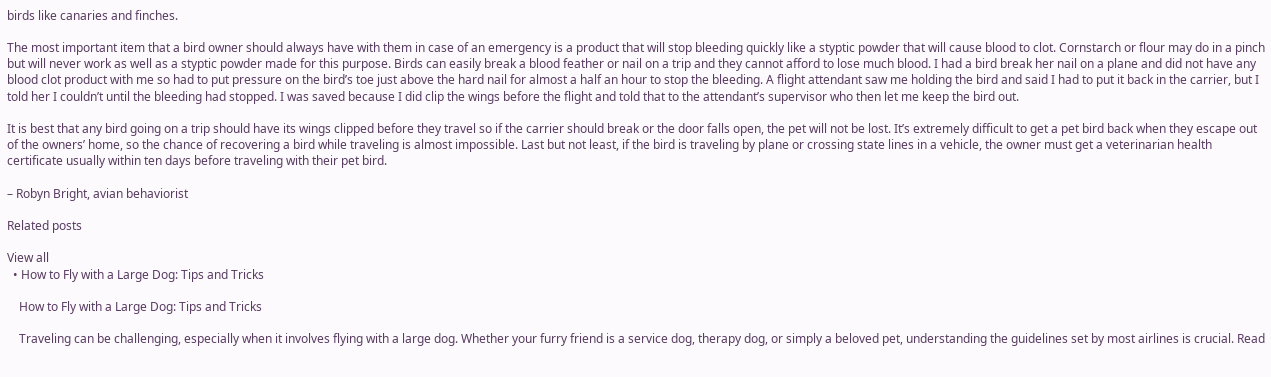birds like canaries and finches.

The most important item that a bird owner should always have with them in case of an emergency is a product that will stop bleeding quickly like a styptic powder that will cause blood to clot. Cornstarch or flour may do in a pinch but will never work as well as a styptic powder made for this purpose. Birds can easily break a blood feather or nail on a trip and they cannot afford to lose much blood. I had a bird break her nail on a plane and did not have any blood clot product with me so had to put pressure on the bird’s toe just above the hard nail for almost a half an hour to stop the bleeding. A flight attendant saw me holding the bird and said I had to put it back in the carrier, but I told her I couldn’t until the bleeding had stopped. I was saved because I did clip the wings before the flight and told that to the attendant’s supervisor who then let me keep the bird out.

It is best that any bird going on a trip should have its wings clipped before they travel so if the carrier should break or the door falls open, the pet will not be lost. It’s extremely difficult to get a pet bird back when they escape out of the owners’ home, so the chance of recovering a bird while traveling is almost impossible. Last but not least, if the bird is traveling by plane or crossing state lines in a vehicle, the owner must get a veterinarian health certificate usually within ten days before traveling with their pet bird.

– Robyn Bright, avian behaviorist

Related posts

View all
  • How to Fly with a Large Dog: Tips and Tricks

    How to Fly with a Large Dog: Tips and Tricks

    Traveling can be challenging, especially when it involves flying with a large dog. Whether your furry friend is a service dog, therapy dog, or simply a beloved pet, understanding the guidelines set by most airlines is crucial. Read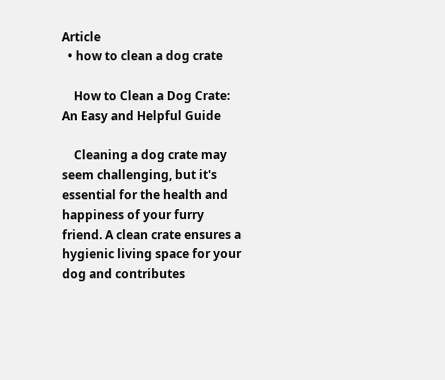Article
  • how to clean a dog crate

    How to Clean a Dog Crate: An Easy and Helpful Guide

    Cleaning a dog crate may seem challenging, but it's essential for the health and happiness of your furry friend. A clean crate ensures a hygienic living space for your dog and contributes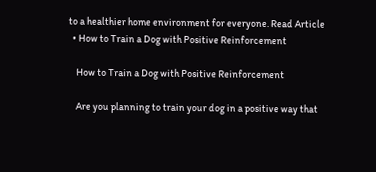to a healthier home environment for everyone. Read Article
  • How to Train a Dog with Positive Reinforcement

    How to Train a Dog with Positive Reinforcement

    Are you planning to train your dog in a positive way that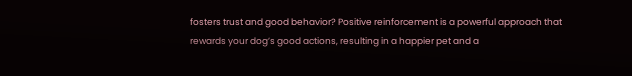fosters trust and good behavior? Positive reinforcement is a powerful approach that rewards your dog’s good actions, resulting in a happier pet and a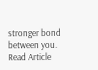stronger bond between you. Read Article